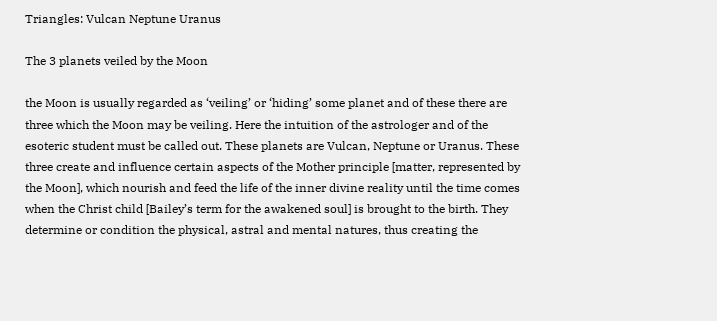Triangles: Vulcan Neptune Uranus

The 3 planets veiled by the Moon

the Moon is usually regarded as ‘veiling’ or ‘hiding’ some planet and of these there are three which the Moon may be veiling. Here the intuition of the astrologer and of the esoteric student must be called out. These planets are Vulcan, Neptune or Uranus. These three create and influence certain aspects of the Mother principle [matter, represented by the Moon], which nourish and feed the life of the inner divine reality until the time comes when the Christ child [Bailey’s term for the awakened soul] is brought to the birth. They determine or condition the physical, astral and mental natures, thus creating the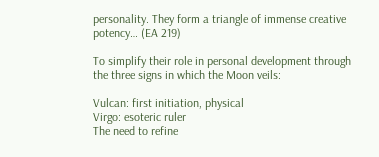personality. They form a triangle of immense creative potency… (EA 219)

To simplify their role in personal development through the three signs in which the Moon veils:

Vulcan: first initiation, physical
Virgo: esoteric ruler
The need to refine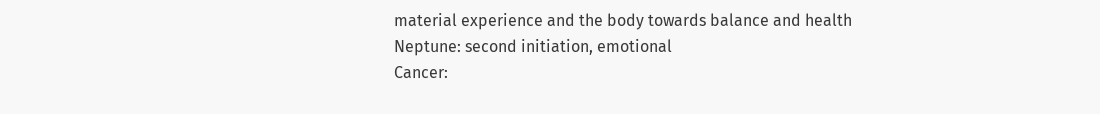material experience and the body towards balance and health
Neptune: second initiation, emotional
Cancer: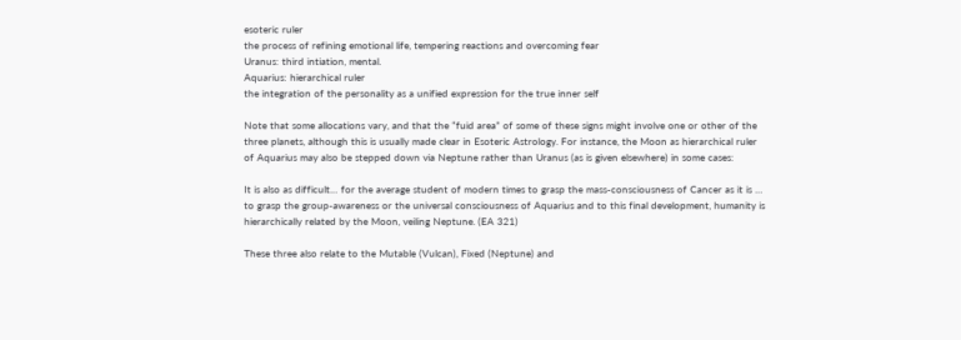esoteric ruler
the process of refining emotional life, tempering reactions and overcoming fear
Uranus: third intiation, mental.
Aquarius: hierarchical ruler
the integration of the personality as a unified expression for the true inner self

Note that some allocations vary, and that the “fuid area” of some of these signs might involve one or other of the three planets, although this is usually made clear in Esoteric Astrology. For instance, the Moon as hierarchical ruler of Aquarius may also be stepped down via Neptune rather than Uranus (as is given elsewhere) in some cases:

It is also as difficult… for the average student of modern times to grasp the mass-consciousness of Cancer as it is … to grasp the group-awareness or the universal consciousness of Aquarius and to this final development, humanity is hierarchically related by the Moon, veiling Neptune. (EA 321)

These three also relate to the Mutable (Vulcan), Fixed (Neptune) and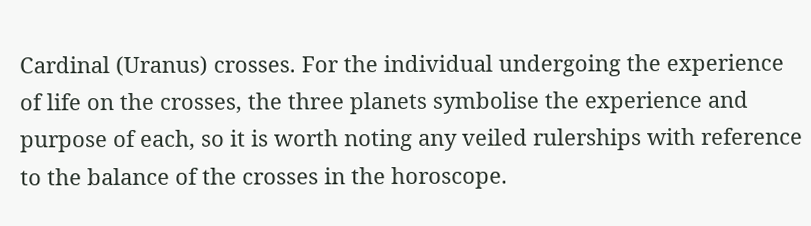Cardinal (Uranus) crosses. For the individual undergoing the experience of life on the crosses, the three planets symbolise the experience and purpose of each, so it is worth noting any veiled rulerships with reference to the balance of the crosses in the horoscope.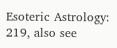Esoteric Astrology: 219, also see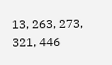13, 263, 273, 321, 446